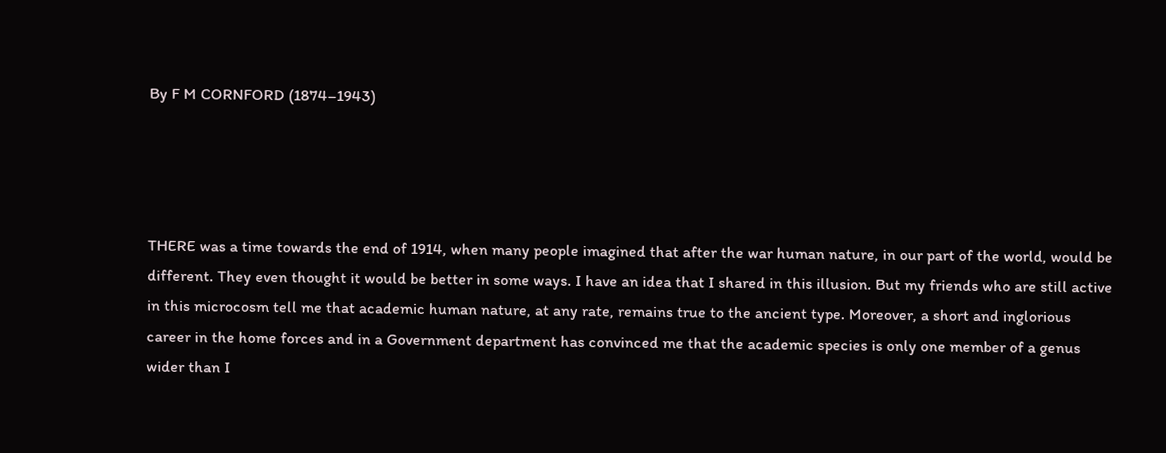By F M CORNFORD (1874–1943)




THERE was a time towards the end of 1914, when many people imagined that after the war human nature, in our part of the world, would be different. They even thought it would be better in some ways. I have an idea that I shared in this illusion. But my friends who are still active in this microcosm tell me that academic human nature, at any rate, remains true to the ancient type. Moreover, a short and inglorious career in the home forces and in a Government department has convinced me that the academic species is only one member of a genus wider than I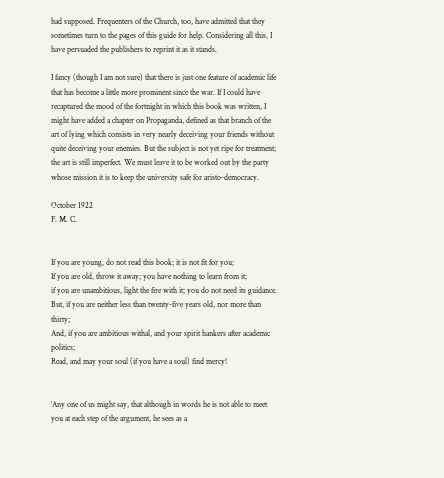had supposed. Frequenters of the Church, too, have admitted that they sometimes turn to the pages of this guide for help. Considering all this, I have persuaded the publishers to reprint it as it stands.

I fancy (though I am not sure) that there is just one feature of academic life that has become a little more prominent since the war. If I could have recaptured the mood of the fortnight in which this book was written, I might have added a chapter on Propaganda, defined as that branch of the art of lying which consists in very nearly deceiving your friends without quite deceiving your enemies. But the subject is not yet ripe for treatment; the art is still imperfect. We must leave it to be worked out by the party whose mission it is to keep the university safe for aristo-democracy.

October 1922                                                                                                                                                             F. M. C.


If you are young, do not read this book; it is not fit for you;
If you are old, throw it away; you have nothing to learn from it;
if you are unambitious, light the fire with it; you do not need its guidance.
But, if you are neither less than twenty-five years old, nor more than thirty;
And, if you are ambitious withal, and your spirit hankers after academic politics;
Read, and may your soul (if you have a soul) find mercy!


‘Any one of us might say, that although in words he is not able to meet you at each step of the argument, he sees as a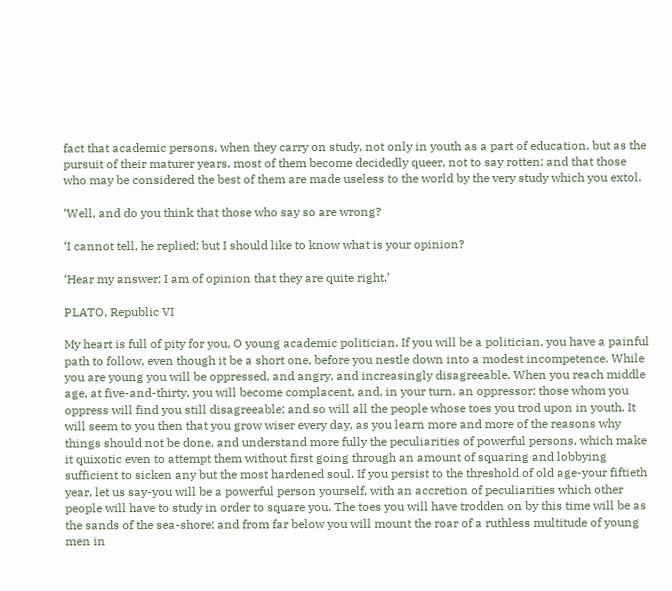fact that academic persons, when they carry on study, not only in youth as a part of education, but as the pursuit of their maturer years, most of them become decidedly queer, not to say rotten; and that those who may be considered the best of them are made useless to the world by the very study which you extol.

‘Well, and do you think that those who say so are wrong?

‘I cannot tell, he replied; but I should like to know what is your opinion?

‘Hear my answer; I am of opinion that they are quite right.’

PLATO, Republic VI

My heart is full of pity for you, O young academic politician. If you will be a politician, you have a painful path to follow, even though it be a short one, before you nestle down into a modest incompetence. While you are young you will be oppressed, and angry, and increasingly disagreeable. When you reach middle age, at five-and-thirty, you will become complacent, and, in your turn, an oppressor; those whom you oppress will find you still disagreeable; and so will all the people whose toes you trod upon in youth. It will seem to you then that you grow wiser every day, as you learn more and more of the reasons why things should not be done, and understand more fully the peculiarities of powerful persons, which make it quixotic even to attempt them without first going through an amount of squaring and lobbying sufficient to sicken any but the most hardened soul. If you persist to the threshold of old age-your fiftieth year, let us say-you will be a powerful person yourself, with an accretion of peculiarities which other people will have to study in order to square you. The toes you will have trodden on by this time will be as the sands of the sea-shore; and from far below you will mount the roar of a ruthless multitude of young men in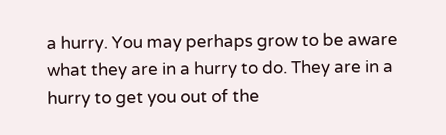a hurry. You may perhaps grow to be aware what they are in a hurry to do. They are in a hurry to get you out of the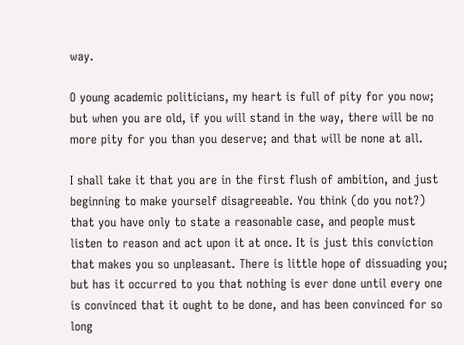way.

O young academic politicians, my heart is full of pity for you now; but when you are old, if you will stand in the way, there will be no more pity for you than you deserve; and that will be none at all.

I shall take it that you are in the first flush of ambition, and just beginning to make yourself disagreeable. You think (do you not?) that you have only to state a reasonable case, and people must listen to reason and act upon it at once. It is just this conviction that makes you so unpleasant. There is little hope of dissuading you; but has it occurred to you that nothing is ever done until every one is convinced that it ought to be done, and has been convinced for so long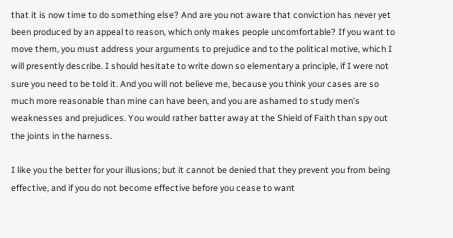that it is now time to do something else? And are you not aware that conviction has never yet been produced by an appeal to reason, which only makes people uncomfortable? If you want to move them, you must address your arguments to prejudice and to the political motive, which I will presently describe. I should hesitate to write down so elementary a principle, if I were not sure you need to be told it. And you will not believe me, because you think your cases are so much more reasonable than mine can have been, and you are ashamed to study men’s weaknesses and prejudices. You would rather batter away at the Shield of Faith than spy out the joints in the harness.

I like you the better for your illusions; but it cannot be denied that they prevent you from being effective, and if you do not become effective before you cease to want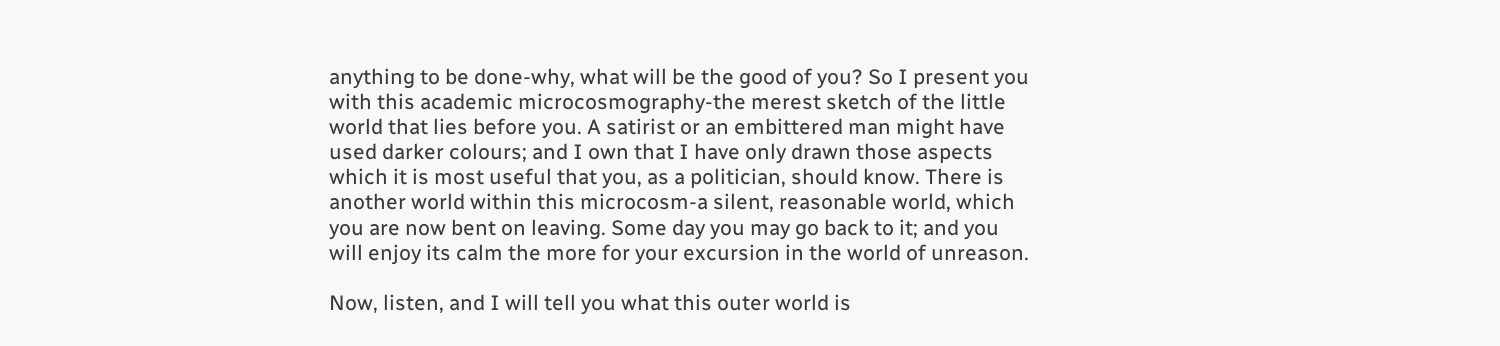anything to be done-why, what will be the good of you? So I present you with this academic microcosmography-the merest sketch of the little world that lies before you. A satirist or an embittered man might have used darker colours; and I own that I have only drawn those aspects which it is most useful that you, as a politician, should know. There is another world within this microcosm-a silent, reasonable world, which you are now bent on leaving. Some day you may go back to it; and you will enjoy its calm the more for your excursion in the world of unreason.

Now, listen, and I will tell you what this outer world is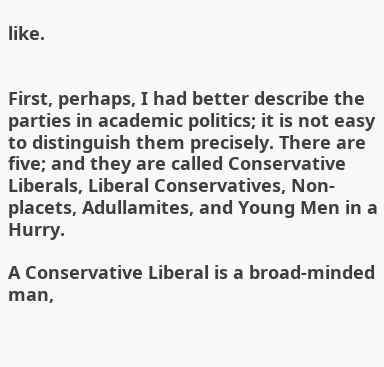like.


First, perhaps, I had better describe the parties in academic politics; it is not easy to distinguish them precisely. There are five; and they are called Conservative Liberals, Liberal Conservatives, Non-placets, Adullamites, and Young Men in a Hurry.

A Conservative Liberal is a broad-minded man,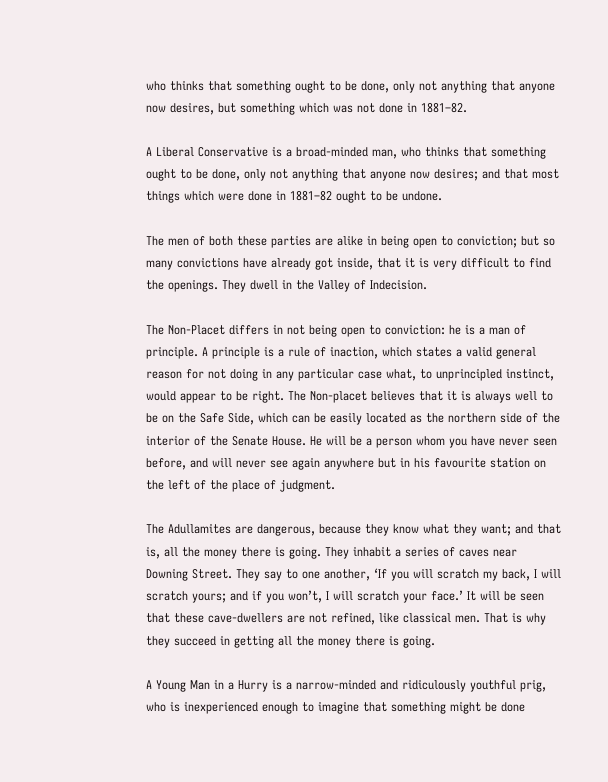who thinks that something ought to be done, only not anything that anyone now desires, but something which was not done in 1881–82.

A Liberal Conservative is a broad-minded man, who thinks that something ought to be done, only not anything that anyone now desires; and that most things which were done in 1881–82 ought to be undone.

The men of both these parties are alike in being open to conviction; but so many convictions have already got inside, that it is very difficult to find the openings. They dwell in the Valley of Indecision.

The Non-Placet differs in not being open to conviction: he is a man of principle. A principle is a rule of inaction, which states a valid general reason for not doing in any particular case what, to unprincipled instinct, would appear to be right. The Non-placet believes that it is always well to be on the Safe Side, which can be easily located as the northern side of the interior of the Senate House. He will be a person whom you have never seen before, and will never see again anywhere but in his favourite station on the left of the place of judgment.

The Adullamites are dangerous, because they know what they want; and that is, all the money there is going. They inhabit a series of caves near Downing Street. They say to one another, ‘If you will scratch my back, I will scratch yours; and if you won’t, I will scratch your face.’ It will be seen that these cave-dwellers are not refined, like classical men. That is why they succeed in getting all the money there is going.

A Young Man in a Hurry is a narrow-minded and ridiculously youthful prig, who is inexperienced enough to imagine that something might be done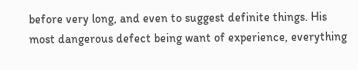before very long, and even to suggest definite things. His most dangerous defect being want of experience, everything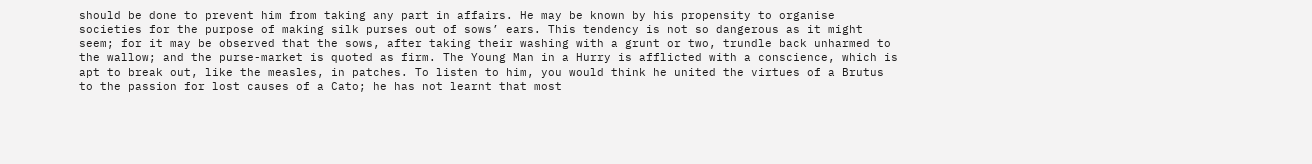should be done to prevent him from taking any part in affairs. He may be known by his propensity to organise societies for the purpose of making silk purses out of sows’ ears. This tendency is not so dangerous as it might seem; for it may be observed that the sows, after taking their washing with a grunt or two, trundle back unharmed to the wallow; and the purse-market is quoted as firm. The Young Man in a Hurry is afflicted with a conscience, which is apt to break out, like the measles, in patches. To listen to him, you would think he united the virtues of a Brutus to the passion for lost causes of a Cato; he has not learnt that most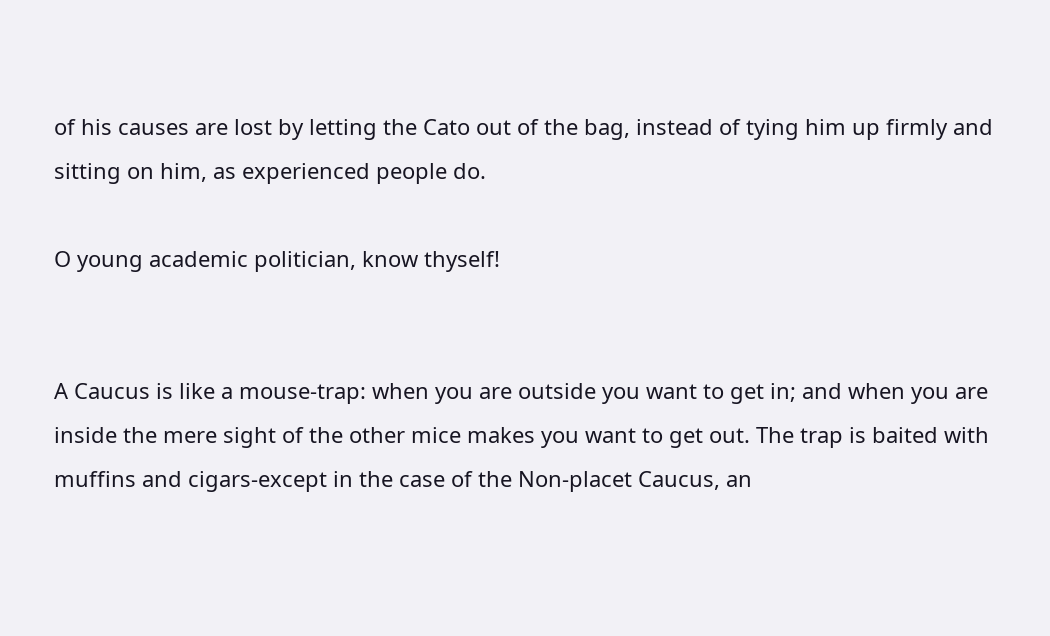of his causes are lost by letting the Cato out of the bag, instead of tying him up firmly and sitting on him, as experienced people do.

O young academic politician, know thyself!


A Caucus is like a mouse-trap: when you are outside you want to get in; and when you are inside the mere sight of the other mice makes you want to get out. The trap is baited with muffins and cigars-except in the case of the Non-placet Caucus, an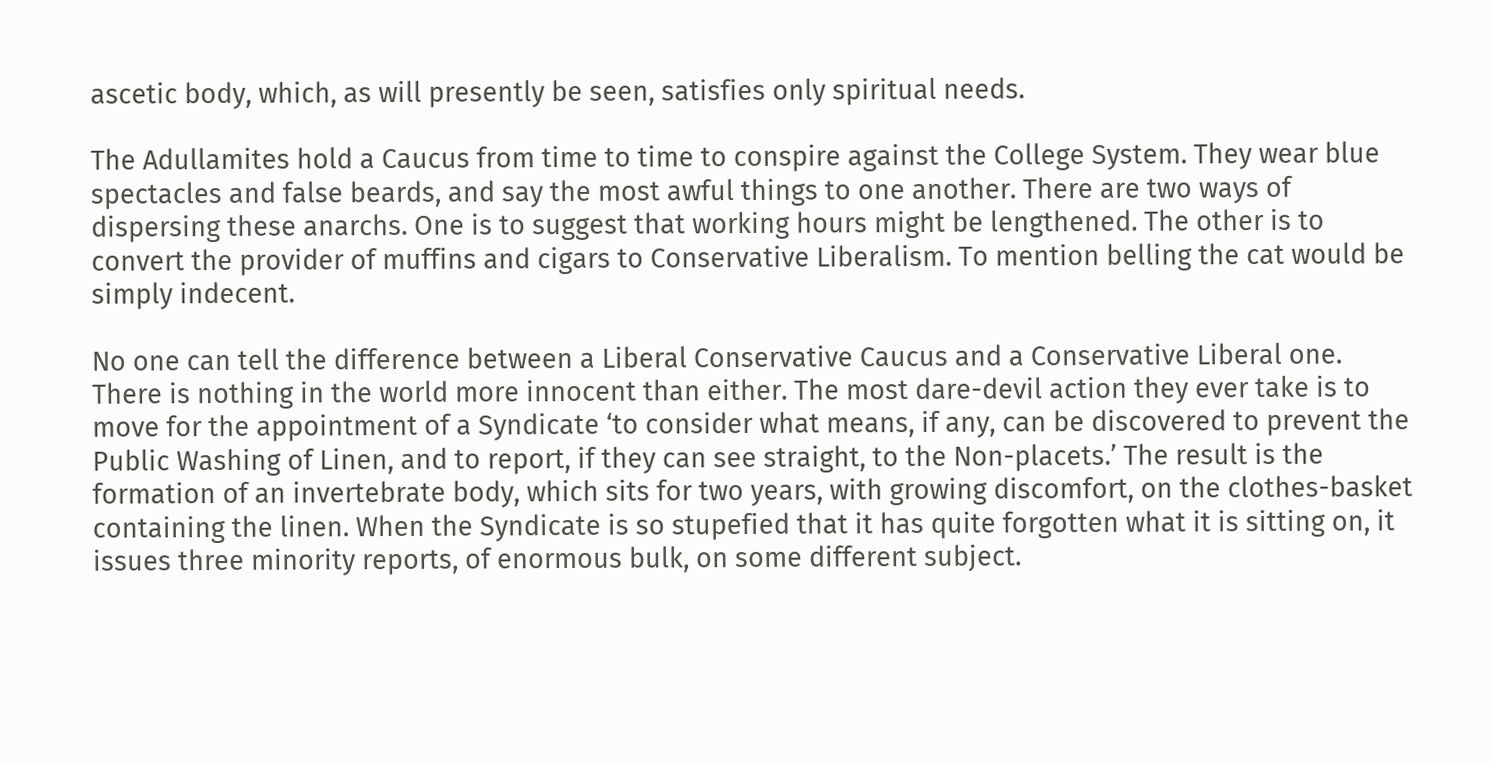ascetic body, which, as will presently be seen, satisfies only spiritual needs.

The Adullamites hold a Caucus from time to time to conspire against the College System. They wear blue spectacles and false beards, and say the most awful things to one another. There are two ways of dispersing these anarchs. One is to suggest that working hours might be lengthened. The other is to convert the provider of muffins and cigars to Conservative Liberalism. To mention belling the cat would be simply indecent.

No one can tell the difference between a Liberal Conservative Caucus and a Conservative Liberal one. There is nothing in the world more innocent than either. The most dare-devil action they ever take is to move for the appointment of a Syndicate ‘to consider what means, if any, can be discovered to prevent the Public Washing of Linen, and to report, if they can see straight, to the Non-placets.’ The result is the formation of an invertebrate body, which sits for two years, with growing discomfort, on the clothes-basket containing the linen. When the Syndicate is so stupefied that it has quite forgotten what it is sitting on, it issues three minority reports, of enormous bulk, on some different subject.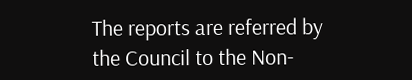The reports are referred by the Council to the Non-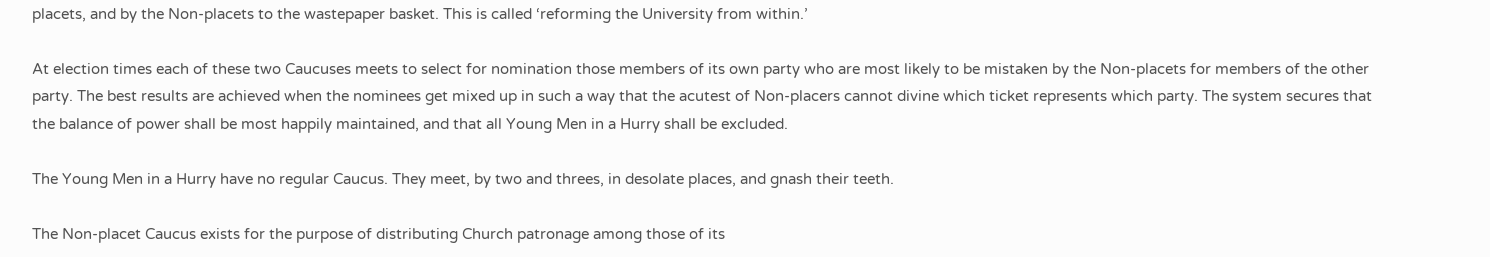placets, and by the Non-placets to the wastepaper basket. This is called ‘reforming the University from within.’

At election times each of these two Caucuses meets to select for nomination those members of its own party who are most likely to be mistaken by the Non-placets for members of the other party. The best results are achieved when the nominees get mixed up in such a way that the acutest of Non-placers cannot divine which ticket represents which party. The system secures that the balance of power shall be most happily maintained, and that all Young Men in a Hurry shall be excluded.

The Young Men in a Hurry have no regular Caucus. They meet, by two and threes, in desolate places, and gnash their teeth.

The Non-placet Caucus exists for the purpose of distributing Church patronage among those of its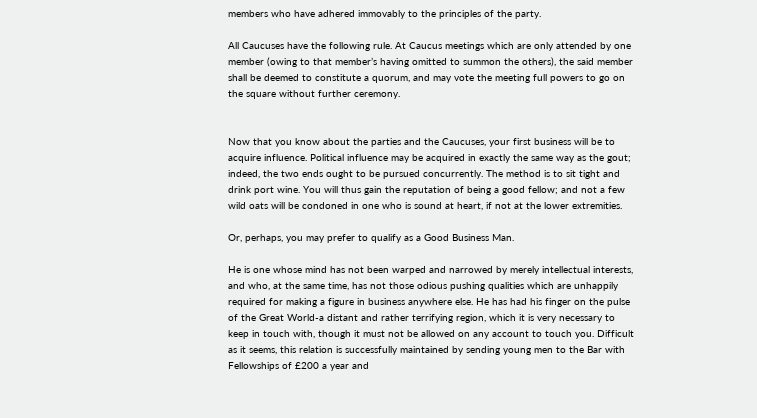members who have adhered immovably to the principles of the party.

All Caucuses have the following rule. At Caucus meetings which are only attended by one member (owing to that member’s having omitted to summon the others), the said member shall be deemed to constitute a quorum, and may vote the meeting full powers to go on the square without further ceremony.


Now that you know about the parties and the Caucuses, your first business will be to acquire influence. Political influence may be acquired in exactly the same way as the gout; indeed, the two ends ought to be pursued concurrently. The method is to sit tight and drink port wine. You will thus gain the reputation of being a good fellow; and not a few wild oats will be condoned in one who is sound at heart, if not at the lower extremities.

Or, perhaps, you may prefer to qualify as a Good Business Man.

He is one whose mind has not been warped and narrowed by merely intellectual interests, and who, at the same time, has not those odious pushing qualities which are unhappily required for making a figure in business anywhere else. He has had his finger on the pulse of the Great World-a distant and rather terrifying region, which it is very necessary to keep in touch with, though it must not be allowed on any account to touch you. Difficult as it seems, this relation is successfully maintained by sending young men to the Bar with Fellowships of £200 a year and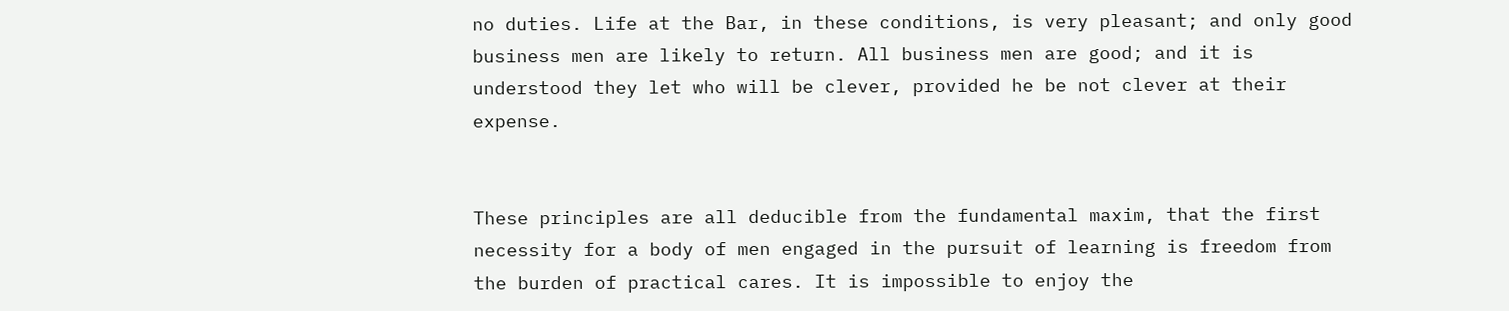no duties. Life at the Bar, in these conditions, is very pleasant; and only good business men are likely to return. All business men are good; and it is understood they let who will be clever, provided he be not clever at their expense.


These principles are all deducible from the fundamental maxim, that the first necessity for a body of men engaged in the pursuit of learning is freedom from the burden of practical cares. It is impossible to enjoy the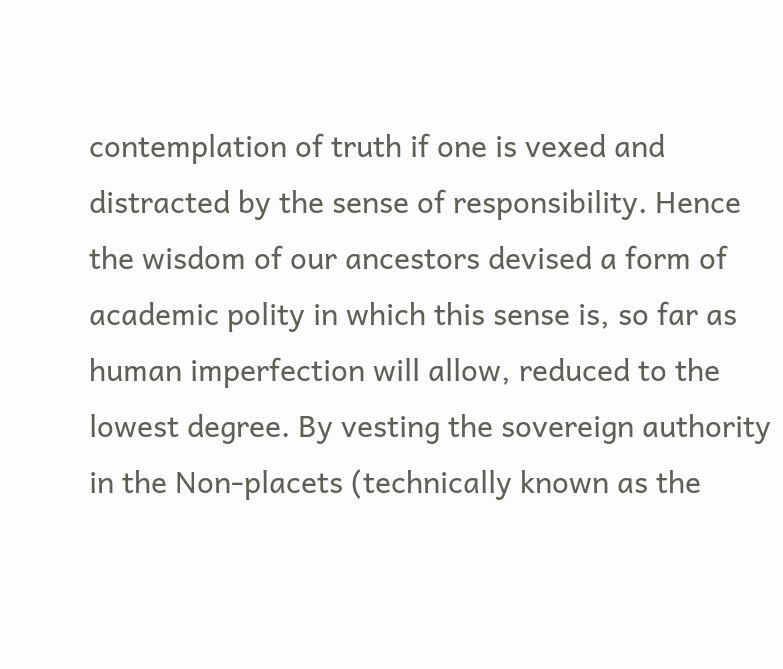contemplation of truth if one is vexed and distracted by the sense of responsibility. Hence the wisdom of our ancestors devised a form of academic polity in which this sense is, so far as human imperfection will allow, reduced to the lowest degree. By vesting the sovereign authority in the Non-placets (technically known as the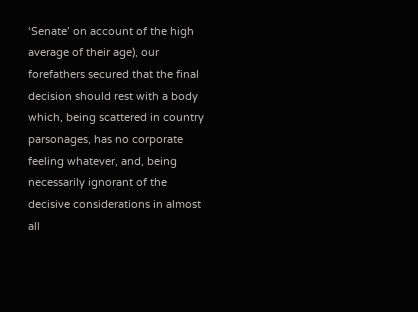‘Senate’ on account of the high average of their age), our forefathers secured that the final decision should rest with a body which, being scattered in country parsonages, has no corporate feeling whatever, and, being necessarily ignorant of the decisive considerations in almost all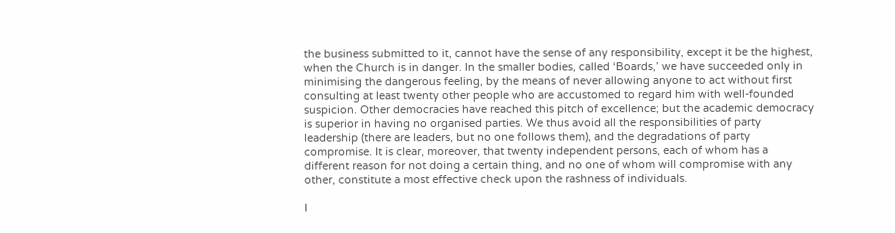the business submitted to it, cannot have the sense of any responsibility, except it be the highest, when the Church is in danger. In the smaller bodies, called ‘Boards,’ we have succeeded only in minimising the dangerous feeling, by the means of never allowing anyone to act without first consulting at least twenty other people who are accustomed to regard him with well-founded suspicion. Other democracies have reached this pitch of excellence; but the academic democracy is superior in having no organised parties. We thus avoid all the responsibilities of party leadership (there are leaders, but no one follows them), and the degradations of party compromise. It is clear, moreover, that twenty independent persons, each of whom has a different reason for not doing a certain thing, and no one of whom will compromise with any other, constitute a most effective check upon the rashness of individuals.

I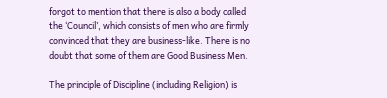forgot to mention that there is also a body called the ‘Council’, which consists of men who are firmly convinced that they are business-like. There is no doubt that some of them are Good Business Men.

The principle of Discipline (including Religion) is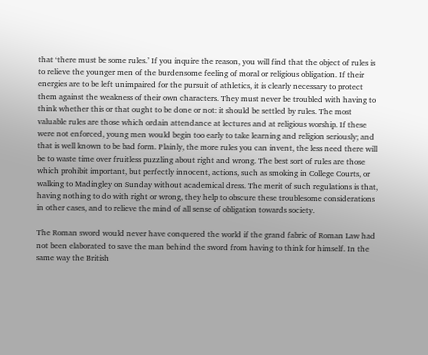that ‘there must be some rules.’ If you inquire the reason, you will find that the object of rules is to relieve the younger men of the burdensome feeling of moral or religious obligation. If their energies are to be left unimpaired for the pursuit of athletics, it is clearly necessary to protect them against the weakness of their own characters. They must never be troubled with having to think whether this or that ought to be done or not: it should be settled by rules. The most valuable rules are those which ordain attendance at lectures and at religious worship. If these were not enforced, young men would begin too early to take learning and religion seriously; and that is well known to be bad form. Plainly, the more rules you can invent, the less need there will be to waste time over fruitless puzzling about right and wrong. The best sort of rules are those which prohibit important, but perfectly innocent, actions, such as smoking in College Courts, or walking to Madingley on Sunday without academical dress. The merit of such regulations is that, having nothing to do with right or wrong, they help to obscure these troublesome considerations in other cases, and to relieve the mind of all sense of obligation towards society.

The Roman sword would never have conquered the world if the grand fabric of Roman Law had not been elaborated to save the man behind the sword from having to think for himself. In the same way the British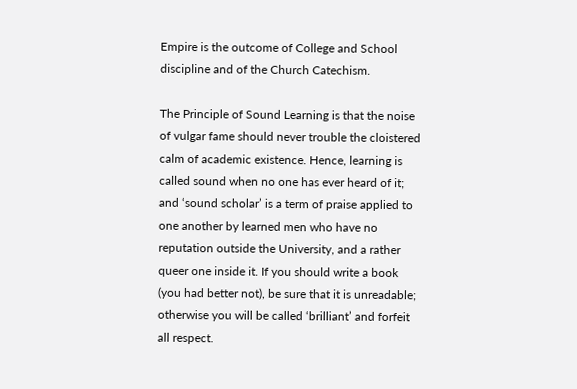Empire is the outcome of College and School discipline and of the Church Catechism.

The Principle of Sound Learning is that the noise of vulgar fame should never trouble the cloistered calm of academic existence. Hence, learning is called sound when no one has ever heard of it; and ‘sound scholar’ is a term of praise applied to one another by learned men who have no reputation outside the University, and a rather queer one inside it. If you should write a book (you had better not), be sure that it is unreadable; otherwise you will be called ‘brilliant’ and forfeit all respect.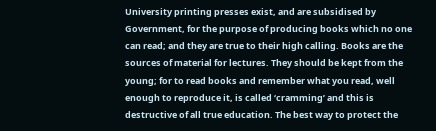University printing presses exist, and are subsidised by Government, for the purpose of producing books which no one can read; and they are true to their high calling. Books are the sources of material for lectures. They should be kept from the young; for to read books and remember what you read, well enough to reproduce it, is called ‘cramming’ and this is destructive of all true education. The best way to protect the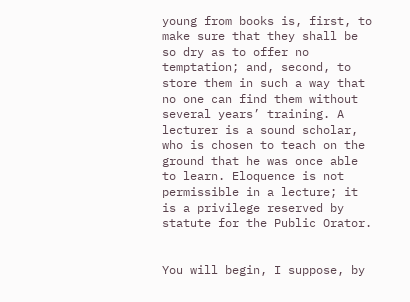young from books is, first, to make sure that they shall be so dry as to offer no temptation; and, second, to store them in such a way that no one can find them without several years’ training. A lecturer is a sound scholar, who is chosen to teach on the ground that he was once able to learn. Eloquence is not permissible in a lecture; it is a privilege reserved by statute for the Public Orator.


You will begin, I suppose, by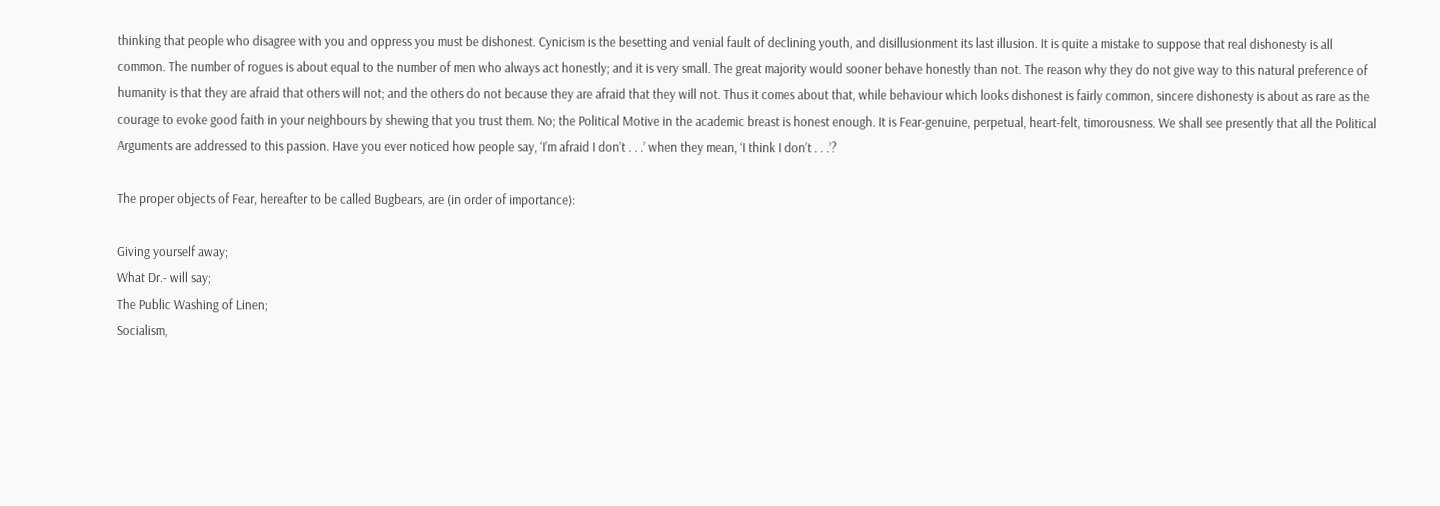thinking that people who disagree with you and oppress you must be dishonest. Cynicism is the besetting and venial fault of declining youth, and disillusionment its last illusion. It is quite a mistake to suppose that real dishonesty is all common. The number of rogues is about equal to the number of men who always act honestly; and it is very small. The great majority would sooner behave honestly than not. The reason why they do not give way to this natural preference of humanity is that they are afraid that others will not; and the others do not because they are afraid that they will not. Thus it comes about that, while behaviour which looks dishonest is fairly common, sincere dishonesty is about as rare as the courage to evoke good faith in your neighbours by shewing that you trust them. No; the Political Motive in the academic breast is honest enough. It is Fear-genuine, perpetual, heart-felt, timorousness. We shall see presently that all the Political Arguments are addressed to this passion. Have you ever noticed how people say, ‘I’m afraid I don’t . . .’ when they mean, ‘I think I don’t . . .’?

The proper objects of Fear, hereafter to be called Bugbears, are (in order of importance):

Giving yourself away;
What Dr.- will say;
The Public Washing of Linen;
Socialism,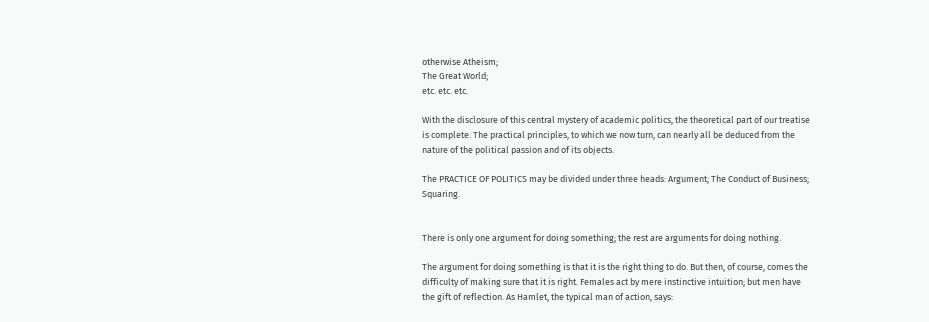otherwise Atheism;
The Great World;
etc. etc. etc.

With the disclosure of this central mystery of academic politics, the theoretical part of our treatise is complete. The practical principles, to which we now turn, can nearly all be deduced from the nature of the political passion and of its objects.

The PRACTICE OF POLITICS may be divided under three heads: Argument; The Conduct of Business; Squaring.


There is only one argument for doing something; the rest are arguments for doing nothing.

The argument for doing something is that it is the right thing to do. But then, of course, comes the difficulty of making sure that it is right. Females act by mere instinctive intuition; but men have the gift of reflection. As Hamlet, the typical man of action, says: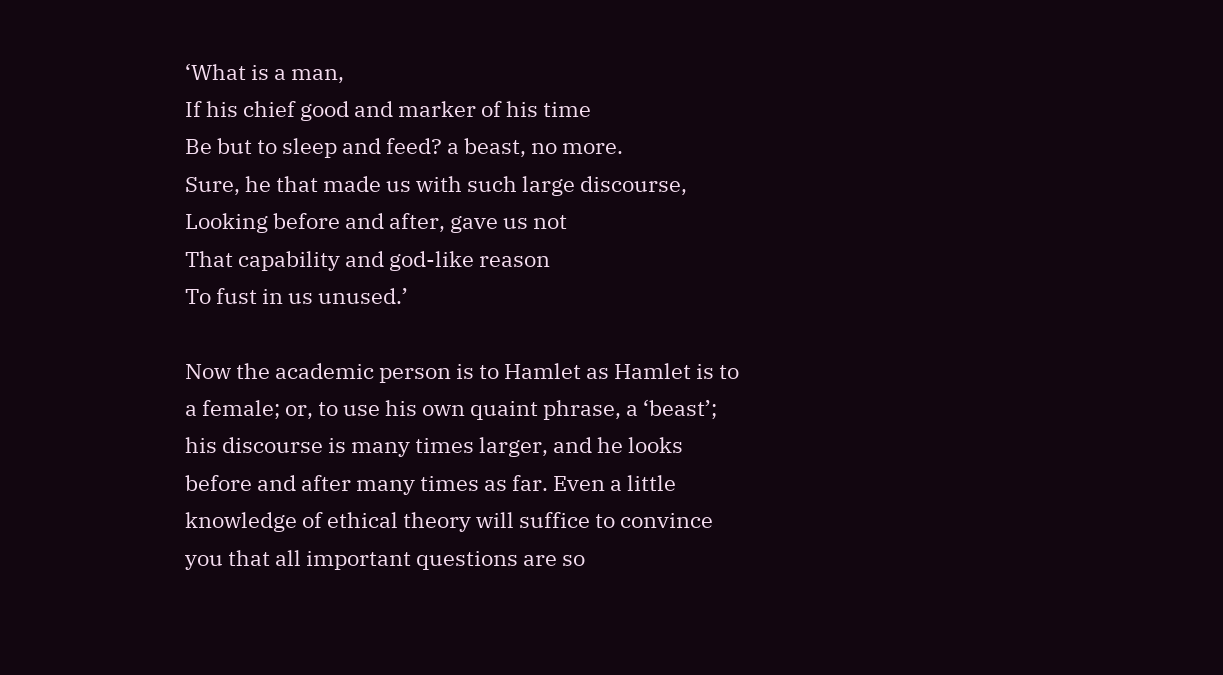‘What is a man,
If his chief good and marker of his time
Be but to sleep and feed? a beast, no more.
Sure, he that made us with such large discourse,
Looking before and after, gave us not
That capability and god-like reason
To fust in us unused.’

Now the academic person is to Hamlet as Hamlet is to a female; or, to use his own quaint phrase, a ‘beast’; his discourse is many times larger, and he looks before and after many times as far. Even a little knowledge of ethical theory will suffice to convince you that all important questions are so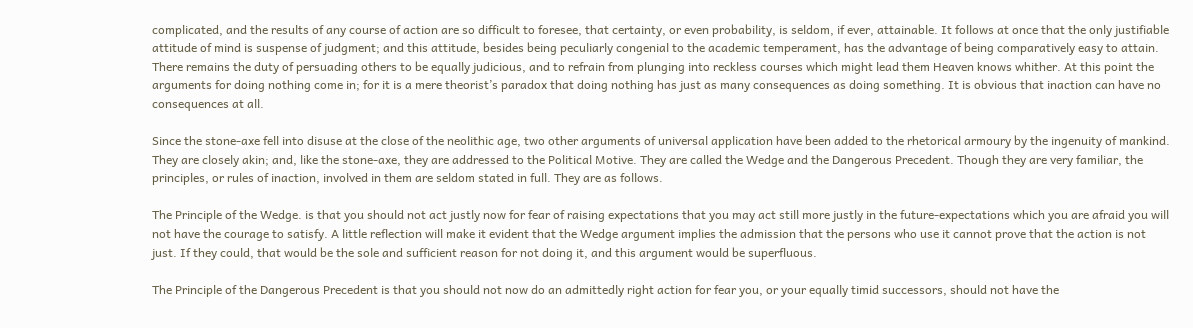complicated, and the results of any course of action are so difficult to foresee, that certainty, or even probability, is seldom, if ever, attainable. It follows at once that the only justifiable attitude of mind is suspense of judgment; and this attitude, besides being peculiarly congenial to the academic temperament, has the advantage of being comparatively easy to attain. There remains the duty of persuading others to be equally judicious, and to refrain from plunging into reckless courses which might lead them Heaven knows whither. At this point the arguments for doing nothing come in; for it is a mere theorist’s paradox that doing nothing has just as many consequences as doing something. It is obvious that inaction can have no consequences at all.

Since the stone-axe fell into disuse at the close of the neolithic age, two other arguments of universal application have been added to the rhetorical armoury by the ingenuity of mankind. They are closely akin; and, like the stone-axe, they are addressed to the Political Motive. They are called the Wedge and the Dangerous Precedent. Though they are very familiar, the principles, or rules of inaction, involved in them are seldom stated in full. They are as follows.

The Principle of the Wedge. is that you should not act justly now for fear of raising expectations that you may act still more justly in the future-expectations which you are afraid you will not have the courage to satisfy. A little reflection will make it evident that the Wedge argument implies the admission that the persons who use it cannot prove that the action is not just. If they could, that would be the sole and sufficient reason for not doing it, and this argument would be superfluous.

The Principle of the Dangerous Precedent is that you should not now do an admittedly right action for fear you, or your equally timid successors, should not have the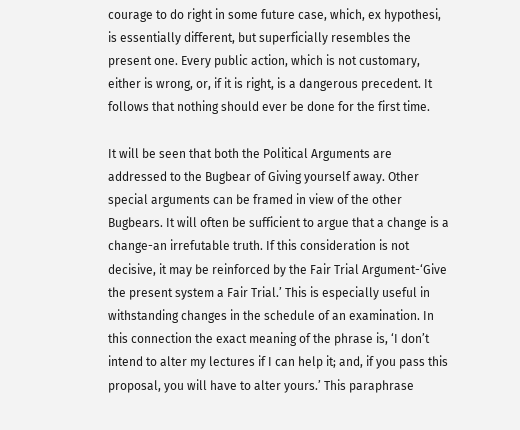courage to do right in some future case, which, ex hypothesi, is essentially different, but superficially resembles the present one. Every public action, which is not customary, either is wrong, or, if it is right, is a dangerous precedent. It follows that nothing should ever be done for the first time.

It will be seen that both the Political Arguments are addressed to the Bugbear of Giving yourself away. Other special arguments can be framed in view of the other Bugbears. It will often be sufficient to argue that a change is a change-an irrefutable truth. If this consideration is not decisive, it may be reinforced by the Fair Trial Argument-‘Give the present system a Fair Trial.’ This is especially useful in withstanding changes in the schedule of an examination. In this connection the exact meaning of the phrase is, ‘I don’t intend to alter my lectures if I can help it; and, if you pass this proposal, you will have to alter yours.’ This paraphrase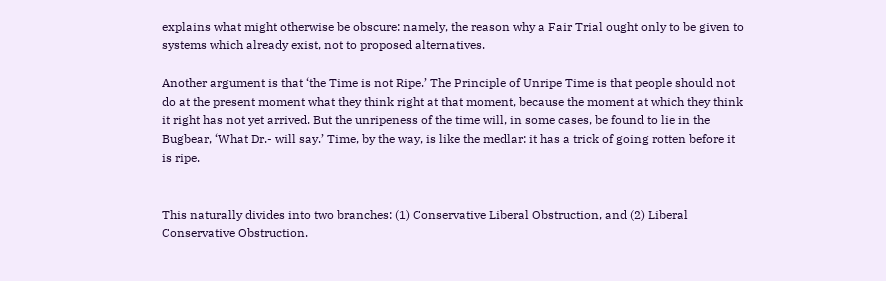explains what might otherwise be obscure: namely, the reason why a Fair Trial ought only to be given to systems which already exist, not to proposed alternatives.

Another argument is that ‘the Time is not Ripe.’ The Principle of Unripe Time is that people should not do at the present moment what they think right at that moment, because the moment at which they think it right has not yet arrived. But the unripeness of the time will, in some cases, be found to lie in the Bugbear, ‘What Dr.- will say.’ Time, by the way, is like the medlar: it has a trick of going rotten before it is ripe.


This naturally divides into two branches: (1) Conservative Liberal Obstruction, and (2) Liberal Conservative Obstruction.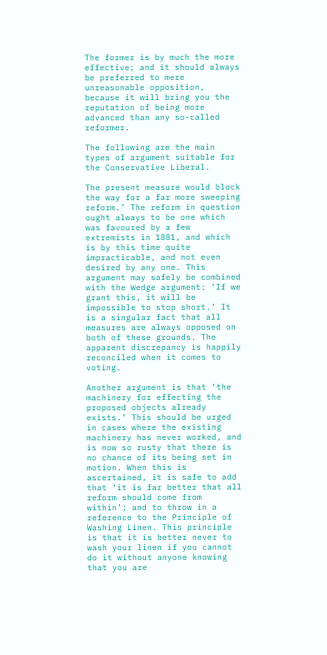The former is by much the more effective; and it should always be preferred to mere unreasonable opposition, because it will bring you the reputation of being more advanced than any so-called reformer.

The following are the main types of argument suitable for the Conservative Liberal.

The present measure would block the way for a far more sweeping reform.’ The reform in question ought always to be one which was favoured by a few extremists in 1881, and which is by this time quite impracticable, and not even desired by any one. This argument may safely be combined with the Wedge argument: ‘If we grant this, it will be impossible to stop short.’ It is a singular fact that all measures are always opposed on both of these grounds. The apparent discrepancy is happily reconciled when it comes to voting.

Another argument is that ‘the machinery for effecting the proposed objects already exists.’ This should be urged in cases where the existing machinery has never worked, and is now so rusty that there is no chance of its being set in motion. When this is ascertained, it is safe to add that ‘it is far better that all reform should come from within’; and to throw in a reference to the Principle of Washing Linen. This principle is that it is better never to wash your linen if you cannot do it without anyone knowing that you are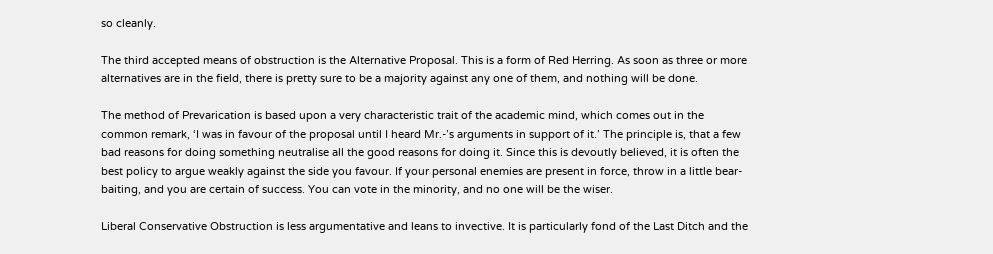so cleanly.

The third accepted means of obstruction is the Alternative Proposal. This is a form of Red Herring. As soon as three or more alternatives are in the field, there is pretty sure to be a majority against any one of them, and nothing will be done.

The method of Prevarication is based upon a very characteristic trait of the academic mind, which comes out in the common remark, ‘I was in favour of the proposal until I heard Mr.-’s arguments in support of it.’ The principle is, that a few bad reasons for doing something neutralise all the good reasons for doing it. Since this is devoutly believed, it is often the best policy to argue weakly against the side you favour. If your personal enemies are present in force, throw in a little bear-baiting, and you are certain of success. You can vote in the minority, and no one will be the wiser.

Liberal Conservative Obstruction is less argumentative and leans to invective. It is particularly fond of the Last Ditch and the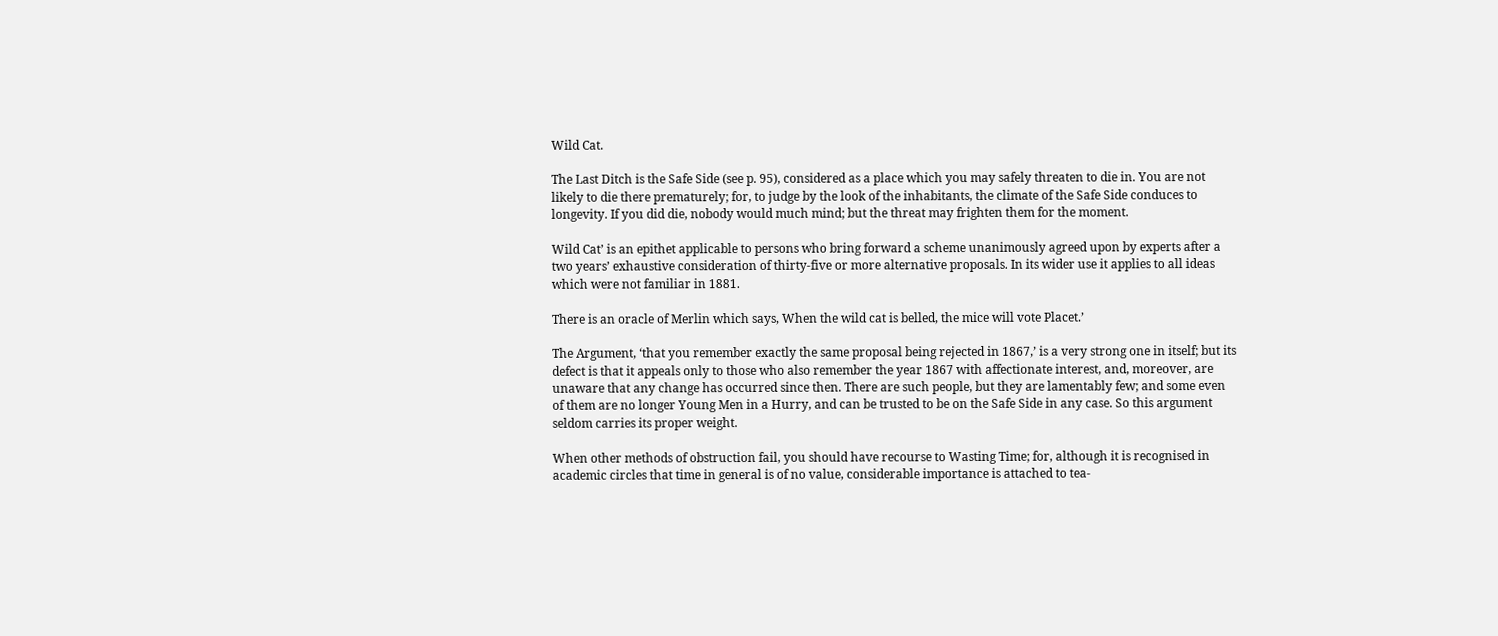Wild Cat.

The Last Ditch is the Safe Side (see p. 95), considered as a place which you may safely threaten to die in. You are not likely to die there prematurely; for, to judge by the look of the inhabitants, the climate of the Safe Side conduces to longevity. If you did die, nobody would much mind; but the threat may frighten them for the moment.

Wild Cat’ is an epithet applicable to persons who bring forward a scheme unanimously agreed upon by experts after a two years’ exhaustive consideration of thirty-five or more alternative proposals. In its wider use it applies to all ideas which were not familiar in 1881.

There is an oracle of Merlin which says, When the wild cat is belled, the mice will vote Placet.’

The Argument, ‘that you remember exactly the same proposal being rejected in 1867,’ is a very strong one in itself; but its defect is that it appeals only to those who also remember the year 1867 with affectionate interest, and, moreover, are unaware that any change has occurred since then. There are such people, but they are lamentably few; and some even of them are no longer Young Men in a Hurry, and can be trusted to be on the Safe Side in any case. So this argument seldom carries its proper weight.

When other methods of obstruction fail, you should have recourse to Wasting Time; for, although it is recognised in academic circles that time in general is of no value, considerable importance is attached to tea-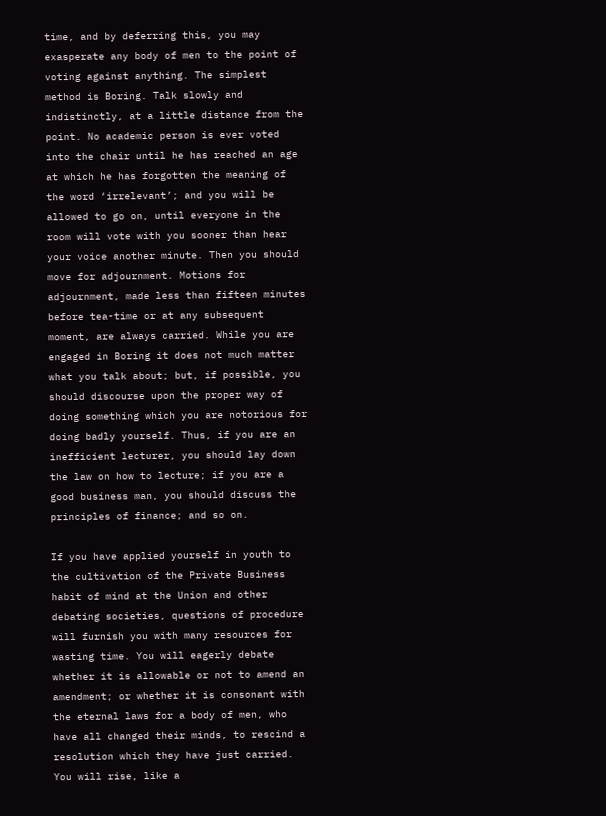time, and by deferring this, you may exasperate any body of men to the point of voting against anything. The simplest method is Boring. Talk slowly and indistinctly, at a little distance from the point. No academic person is ever voted into the chair until he has reached an age at which he has forgotten the meaning of the word ‘irrelevant’; and you will be allowed to go on, until everyone in the room will vote with you sooner than hear your voice another minute. Then you should move for adjournment. Motions for adjournment, made less than fifteen minutes before tea-time or at any subsequent moment, are always carried. While you are engaged in Boring it does not much matter what you talk about; but, if possible, you should discourse upon the proper way of doing something which you are notorious for doing badly yourself. Thus, if you are an inefficient lecturer, you should lay down the law on how to lecture; if you are a good business man, you should discuss the principles of finance; and so on.

If you have applied yourself in youth to the cultivation of the Private Business habit of mind at the Union and other debating societies, questions of procedure will furnish you with many resources for wasting time. You will eagerly debate whether it is allowable or not to amend an amendment; or whether it is consonant with the eternal laws for a body of men, who have all changed their minds, to rescind a resolution which they have just carried. You will rise, like a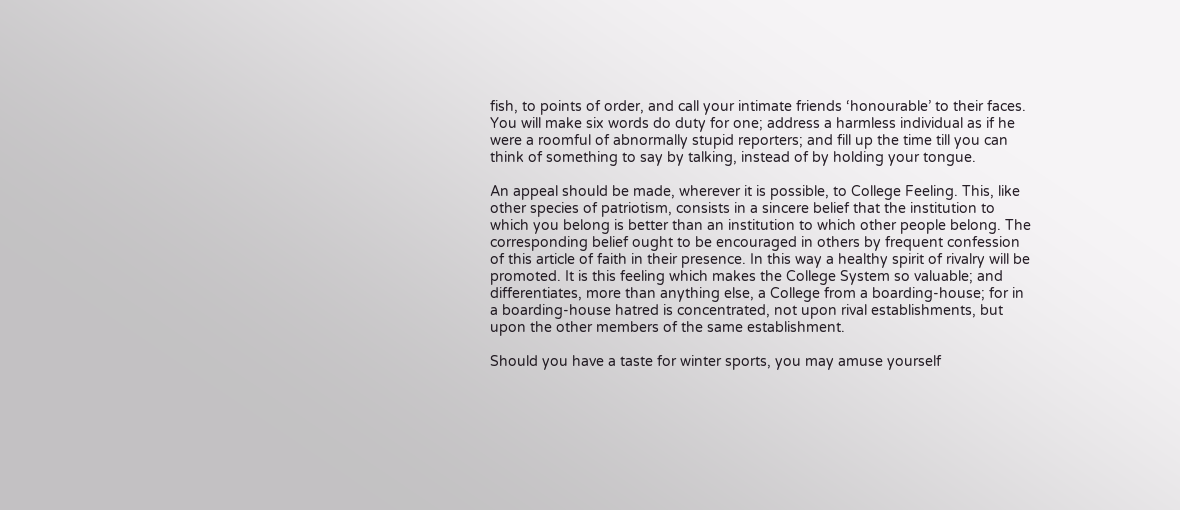fish, to points of order, and call your intimate friends ‘honourable’ to their faces. You will make six words do duty for one; address a harmless individual as if he were a roomful of abnormally stupid reporters; and fill up the time till you can think of something to say by talking, instead of by holding your tongue.

An appeal should be made, wherever it is possible, to College Feeling. This, like other species of patriotism, consists in a sincere belief that the institution to which you belong is better than an institution to which other people belong. The corresponding belief ought to be encouraged in others by frequent confession of this article of faith in their presence. In this way a healthy spirit of rivalry will be promoted. It is this feeling which makes the College System so valuable; and differentiates, more than anything else, a College from a boarding-house; for in a boarding-house hatred is concentrated, not upon rival establishments, but upon the other members of the same establishment.

Should you have a taste for winter sports, you may amuse yourself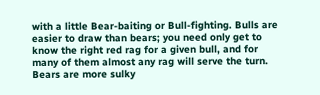with a little Bear-baiting or Bull-fighting. Bulls are easier to draw than bears; you need only get to know the right red rag for a given bull, and for many of them almost any rag will serve the turn. Bears are more sulky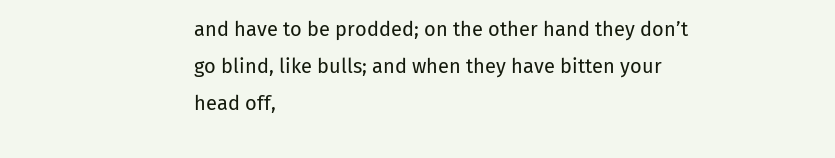and have to be prodded; on the other hand they don’t go blind, like bulls; and when they have bitten your head off,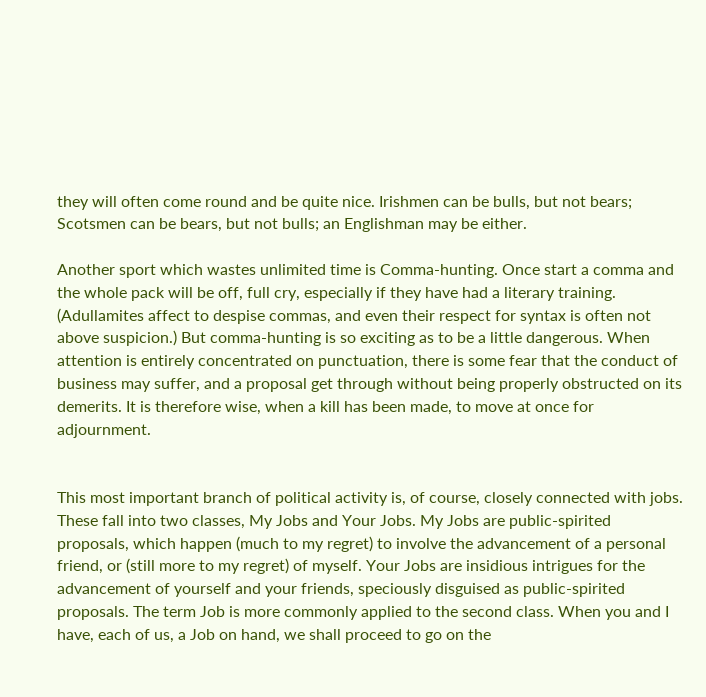they will often come round and be quite nice. Irishmen can be bulls, but not bears; Scotsmen can be bears, but not bulls; an Englishman may be either.

Another sport which wastes unlimited time is Comma-hunting. Once start a comma and the whole pack will be off, full cry, especially if they have had a literary training. (Adullamites affect to despise commas, and even their respect for syntax is often not above suspicion.) But comma-hunting is so exciting as to be a little dangerous. When attention is entirely concentrated on punctuation, there is some fear that the conduct of business may suffer, and a proposal get through without being properly obstructed on its demerits. It is therefore wise, when a kill has been made, to move at once for adjournment.


This most important branch of political activity is, of course, closely connected with jobs. These fall into two classes, My Jobs and Your Jobs. My Jobs are public-spirited proposals, which happen (much to my regret) to involve the advancement of a personal friend, or (still more to my regret) of myself. Your Jobs are insidious intrigues for the advancement of yourself and your friends, speciously disguised as public-spirited proposals. The term Job is more commonly applied to the second class. When you and I have, each of us, a Job on hand, we shall proceed to go on the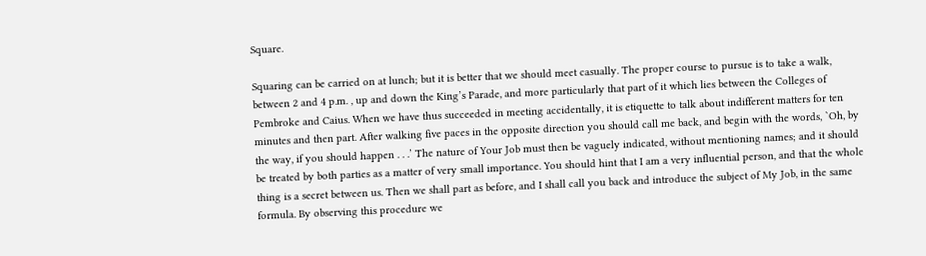Square.

Squaring can be carried on at lunch; but it is better that we should meet casually. The proper course to pursue is to take a walk, between 2 and 4 p.m. , up and down the King’s Parade, and more particularly that part of it which lies between the Colleges of Pembroke and Caius. When we have thus succeeded in meeting accidentally, it is etiquette to talk about indifferent matters for ten minutes and then part. After walking five paces in the opposite direction you should call me back, and begin with the words, `Oh, by the way, if you should happen . . .’ The nature of Your Job must then be vaguely indicated, without mentioning names; and it should be treated by both parties as a matter of very small importance. You should hint that I am a very influential person, and that the whole thing is a secret between us. Then we shall part as before, and I shall call you back and introduce the subject of My Job, in the same formula. By observing this procedure we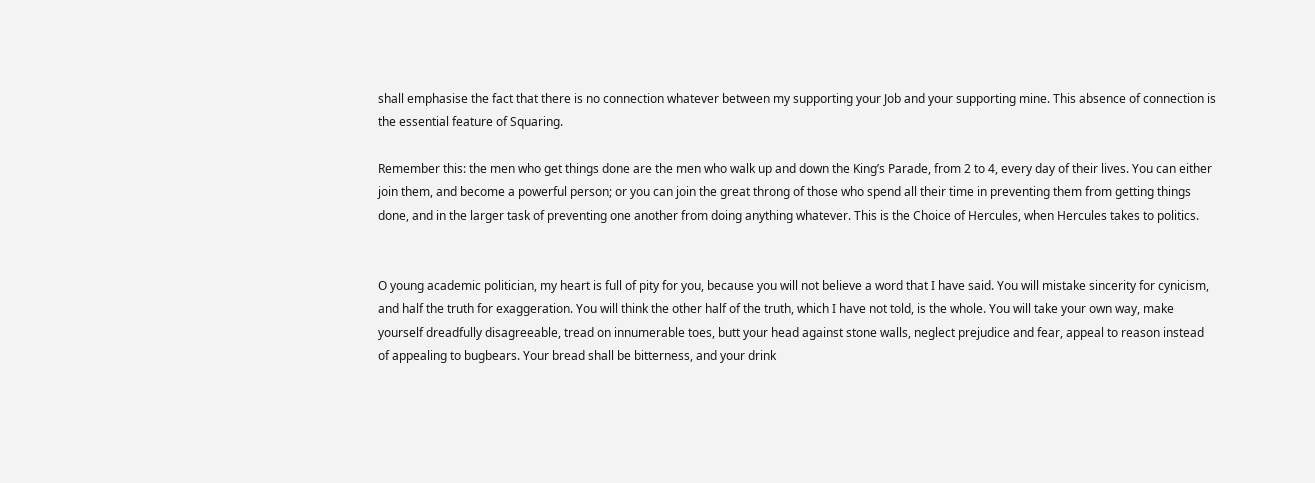shall emphasise the fact that there is no connection whatever between my supporting your Job and your supporting mine. This absence of connection is the essential feature of Squaring.

Remember this: the men who get things done are the men who walk up and down the King’s Parade, from 2 to 4, every day of their lives. You can either join them, and become a powerful person; or you can join the great throng of those who spend all their time in preventing them from getting things done, and in the larger task of preventing one another from doing anything whatever. This is the Choice of Hercules, when Hercules takes to politics.


O young academic politician, my heart is full of pity for you, because you will not believe a word that I have said. You will mistake sincerity for cynicism, and half the truth for exaggeration. You will think the other half of the truth, which I have not told, is the whole. You will take your own way, make yourself dreadfully disagreeable, tread on innumerable toes, butt your head against stone walls, neglect prejudice and fear, appeal to reason instead of appealing to bugbears. Your bread shall be bitterness, and your drink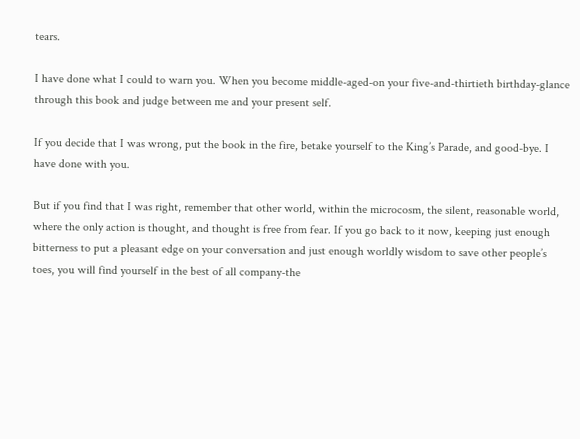tears.

I have done what I could to warn you. When you become middle-aged-on your five-and-thirtieth birthday-glance through this book and judge between me and your present self.

If you decide that I was wrong, put the book in the fire, betake yourself to the King’s Parade, and good-bye. I have done with you.

But if you find that I was right, remember that other world, within the microcosm, the silent, reasonable world, where the only action is thought, and thought is free from fear. If you go back to it now, keeping just enough bitterness to put a pleasant edge on your conversation and just enough worldly wisdom to save other people’s toes, you will find yourself in the best of all company-the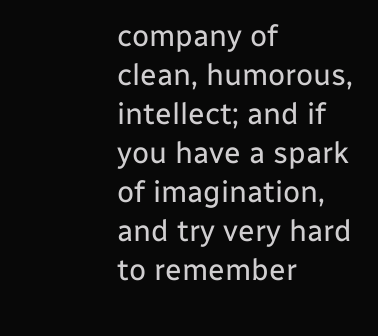company of clean, humorous, intellect; and if you have a spark of imagination, and try very hard to remember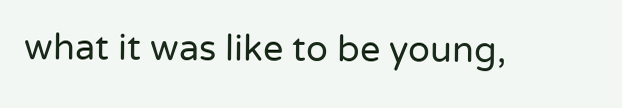what it was like to be young,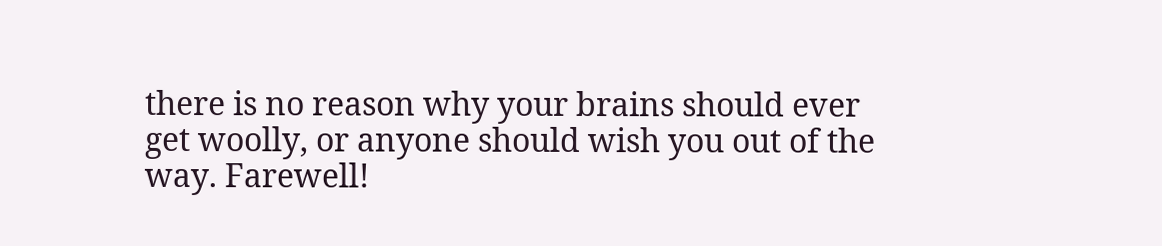there is no reason why your brains should ever get woolly, or anyone should wish you out of the way. Farewell!